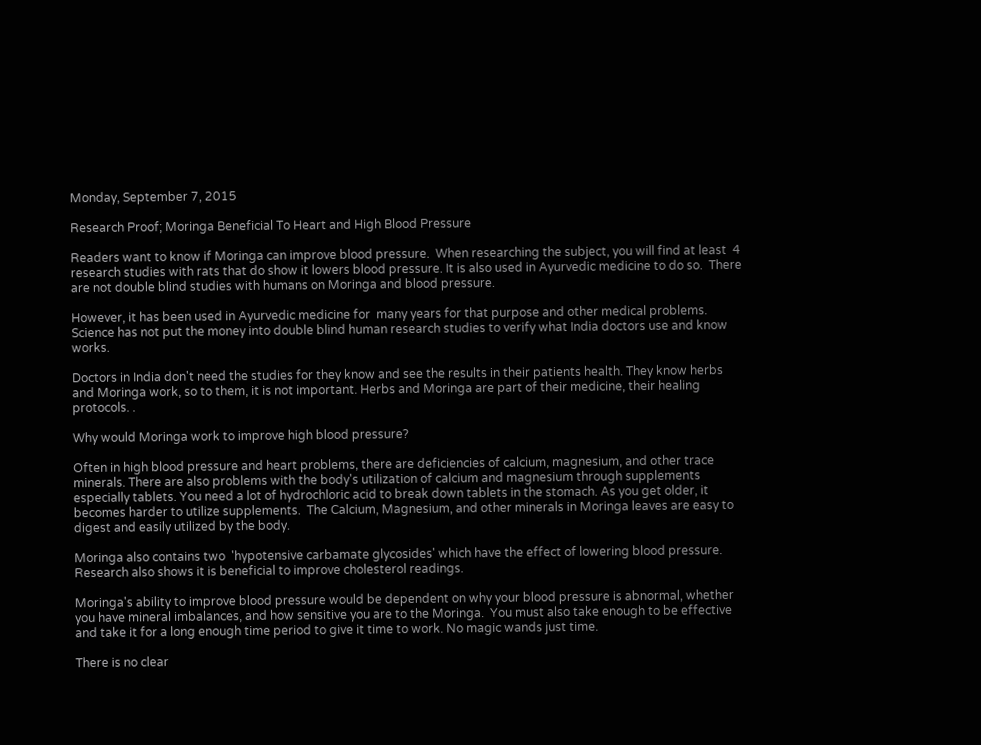Monday, September 7, 2015

Research Proof; Moringa Beneficial To Heart and High Blood Pressure

Readers want to know if Moringa can improve blood pressure.  When researching the subject, you will find at least  4 research studies with rats that do show it lowers blood pressure. It is also used in Ayurvedic medicine to do so.  There are not double blind studies with humans on Moringa and blood pressure.

However, it has been used in Ayurvedic medicine for  many years for that purpose and other medical problems. Science has not put the money into double blind human research studies to verify what India doctors use and know works.

Doctors in India don't need the studies for they know and see the results in their patients health. They know herbs and Moringa work, so to them, it is not important. Herbs and Moringa are part of their medicine, their healing protocols. .

Why would Moringa work to improve high blood pressure?

Often in high blood pressure and heart problems, there are deficiencies of calcium, magnesium, and other trace minerals. There are also problems with the body's utilization of calcium and magnesium through supplements especially tablets. You need a lot of hydrochloric acid to break down tablets in the stomach. As you get older, it becomes harder to utilize supplements.  The Calcium, Magnesium, and other minerals in Moringa leaves are easy to digest and easily utilized by the body.

Moringa also contains two  'hypotensive carbamate glycosides' which have the effect of lowering blood pressure. Research also shows it is beneficial to improve cholesterol readings.

Moringa's ability to improve blood pressure would be dependent on why your blood pressure is abnormal, whether you have mineral imbalances, and how sensitive you are to the Moringa.  You must also take enough to be effective and take it for a long enough time period to give it time to work. No magic wands just time.

There is no clear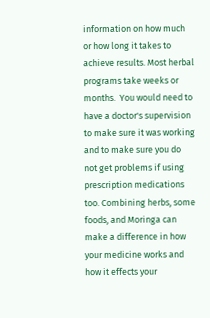information on how much or how long it takes to achieve results. Most herbal programs take weeks or months.  You would need to have a doctor's supervision to make sure it was working and to make sure you do not get problems if using prescription medications too. Combining herbs, some foods, and Moringa can make a difference in how your medicine works and how it effects your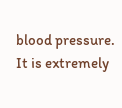blood pressure. It is extremely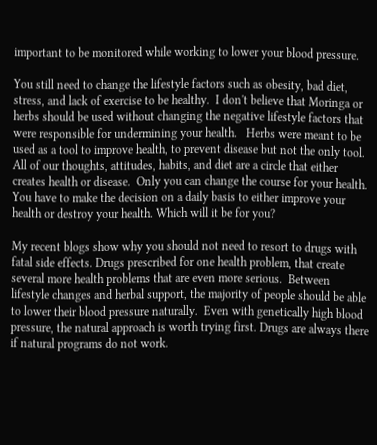important to be monitored while working to lower your blood pressure.

You still need to change the lifestyle factors such as obesity, bad diet, stress, and lack of exercise to be healthy.  I don't believe that Moringa or herbs should be used without changing the negative lifestyle factors that were responsible for undermining your health.   Herbs were meant to be used as a tool to improve health, to prevent disease but not the only tool.  All of our thoughts, attitudes, habits, and diet are a circle that either creates health or disease.  Only you can change the course for your health. You have to make the decision on a daily basis to either improve your health or destroy your health. Which will it be for you?

My recent blogs show why you should not need to resort to drugs with fatal side effects. Drugs prescribed for one health problem, that create several more health problems that are even more serious.  Between lifestyle changes and herbal support, the majority of people should be able to lower their blood pressure naturally.  Even with genetically high blood pressure, the natural approach is worth trying first. Drugs are always there if natural programs do not work.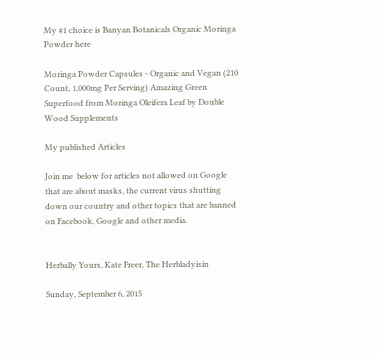My #1 choice is Banyan Botanicals Organic Moringa Powder here

Moringa Powder Capsules - Organic and Vegan (210 Count, 1,000mg Per Serving) Amazing Green Superfood from Moringa Oleifera Leaf by Double Wood Supplements

My published Articles

Join me  below for articles not allowed on Google that are about masks, the current virus shutting down our country and other topics that are banned on Facebook, Google and other media.


Herbally Yours, Kate Freer, The Herbladyisin

Sunday, September 6, 2015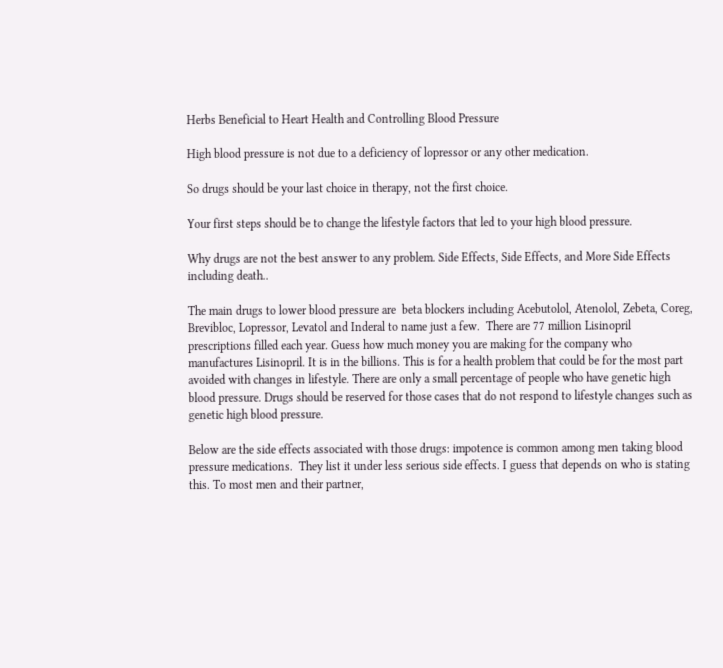Herbs Beneficial to Heart Health and Controlling Blood Pressure

High blood pressure is not due to a deficiency of lopressor or any other medication.

So drugs should be your last choice in therapy, not the first choice.

Your first steps should be to change the lifestyle factors that led to your high blood pressure.

Why drugs are not the best answer to any problem. Side Effects, Side Effects, and More Side Effects including death..

The main drugs to lower blood pressure are  beta blockers including Acebutolol, Atenolol, Zebeta, Coreg, Brevibloc, Lopressor, Levatol and Inderal to name just a few.  There are 77 million Lisinopril prescriptions filled each year. Guess how much money you are making for the company who manufactures Lisinopril. It is in the billions. This is for a health problem that could be for the most part avoided with changes in lifestyle. There are only a small percentage of people who have genetic high blood pressure. Drugs should be reserved for those cases that do not respond to lifestyle changes such as genetic high blood pressure.

Below are the side effects associated with those drugs: impotence is common among men taking blood pressure medications.  They list it under less serious side effects. I guess that depends on who is stating this. To most men and their partner,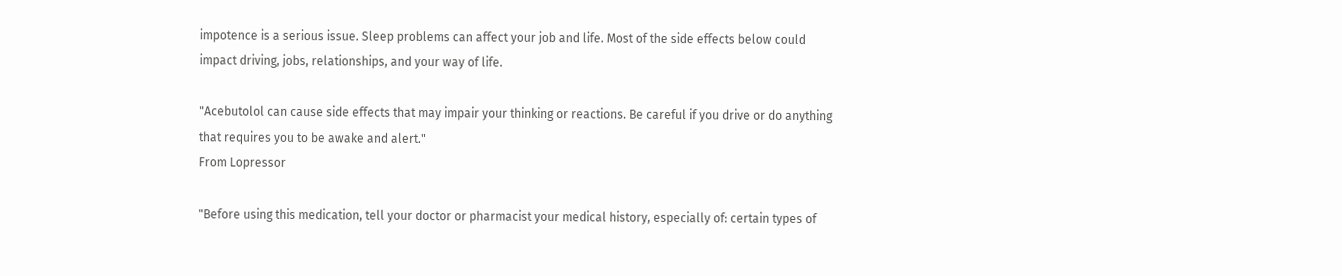impotence is a serious issue. Sleep problems can affect your job and life. Most of the side effects below could impact driving, jobs, relationships, and your way of life.

"Acebutolol can cause side effects that may impair your thinking or reactions. Be careful if you drive or do anything that requires you to be awake and alert."
From Lopressor

"Before using this medication, tell your doctor or pharmacist your medical history, especially of: certain types of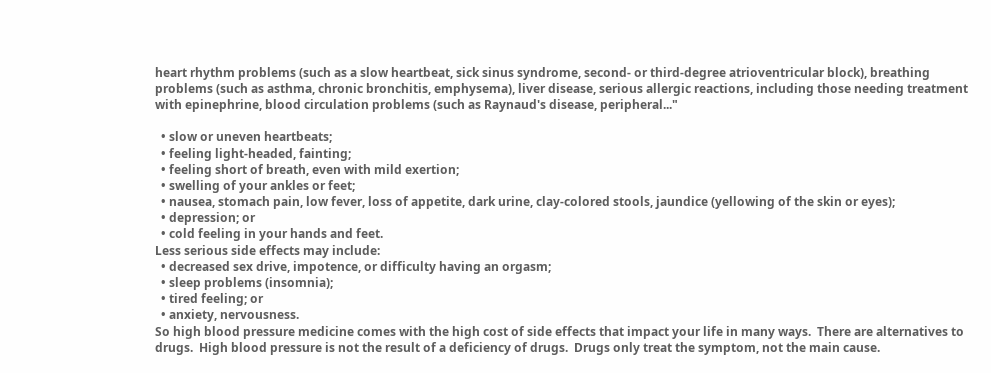heart rhythm problems (such as a slow heartbeat, sick sinus syndrome, second- or third-degree atrioventricular block), breathing problems (such as asthma, chronic bronchitis, emphysema), liver disease, serious allergic reactions, including those needing treatment with epinephrine, blood circulation problems (such as Raynaud's disease, peripheral..."

  • slow or uneven heartbeats;
  • feeling light-headed, fainting;
  • feeling short of breath, even with mild exertion;
  • swelling of your ankles or feet;
  • nausea, stomach pain, low fever, loss of appetite, dark urine, clay-colored stools, jaundice (yellowing of the skin or eyes);
  • depression; or
  • cold feeling in your hands and feet.
Less serious side effects may include:
  • decreased sex drive, impotence, or difficulty having an orgasm;
  • sleep problems (insomnia);
  • tired feeling; or
  • anxiety, nervousness.
So high blood pressure medicine comes with the high cost of side effects that impact your life in many ways.  There are alternatives to drugs.  High blood pressure is not the result of a deficiency of drugs.  Drugs only treat the symptom, not the main cause.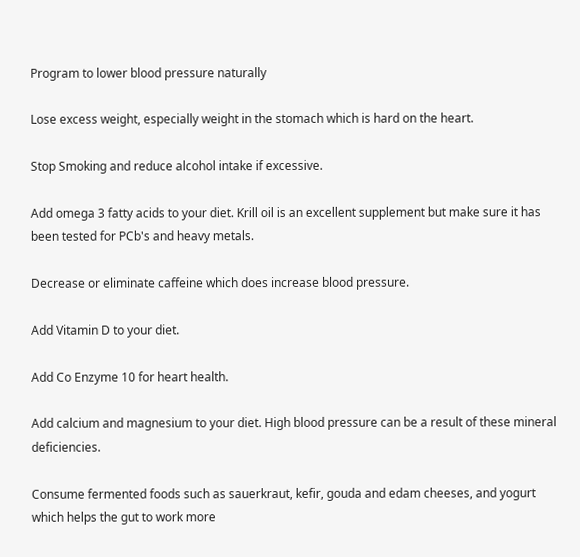Program to lower blood pressure naturally

Lose excess weight, especially weight in the stomach which is hard on the heart.

Stop Smoking and reduce alcohol intake if excessive.

Add omega 3 fatty acids to your diet. Krill oil is an excellent supplement but make sure it has been tested for PCb's and heavy metals.

Decrease or eliminate caffeine which does increase blood pressure.

Add Vitamin D to your diet.

Add Co Enzyme 10 for heart health.

Add calcium and magnesium to your diet. High blood pressure can be a result of these mineral deficiencies.

Consume fermented foods such as sauerkraut, kefir, gouda and edam cheeses, and yogurt which helps the gut to work more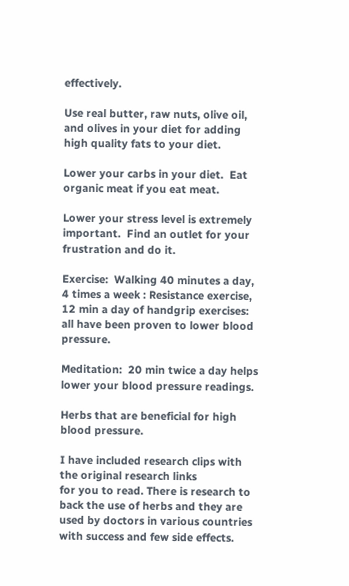effectively.

Use real butter, raw nuts, olive oil, and olives in your diet for adding high quality fats to your diet.

Lower your carbs in your diet.  Eat organic meat if you eat meat.

Lower your stress level is extremely important.  Find an outlet for your frustration and do it.

Exercise:  Walking 40 minutes a day, 4 times a week : Resistance exercise,  12 min a day of handgrip exercises: all have been proven to lower blood pressure.

Meditation:  20 min twice a day helps lower your blood pressure readings.

Herbs that are beneficial for high blood pressure.

I have included research clips with the original research links
for you to read. There is research to back the use of herbs and they are used by doctors in various countries with success and few side effects.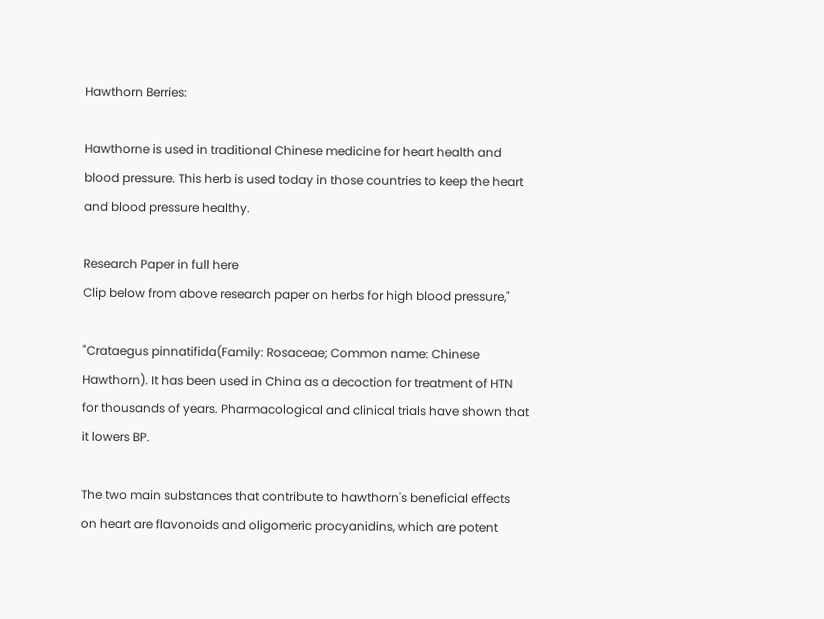Hawthorn Berries:

Hawthorne is used in traditional Chinese medicine for heart health and blood pressure. This herb is used today in those countries to keep the heart and blood pressure healthy.

Research Paper in full here
Clip below from above research paper on herbs for high blood pressure,"

"Crataegus pinnatifida(Family: Rosaceae; Common name: Chinese Hawthorn). It has been used in China as a decoction for treatment of HTN for thousands of years. Pharmacological and clinical trials have shown that it lowers BP.

The two main substances that contribute to hawthorn's beneficial effects on heart are flavonoids and oligomeric procyanidins, which are potent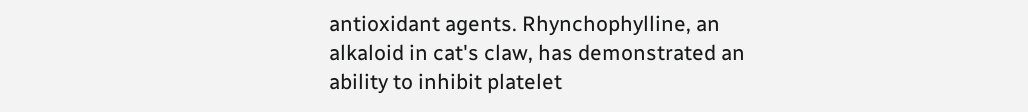antioxidant agents. Rhynchophylline, an alkaloid in cat's claw, has demonstrated an ability to inhibit platelet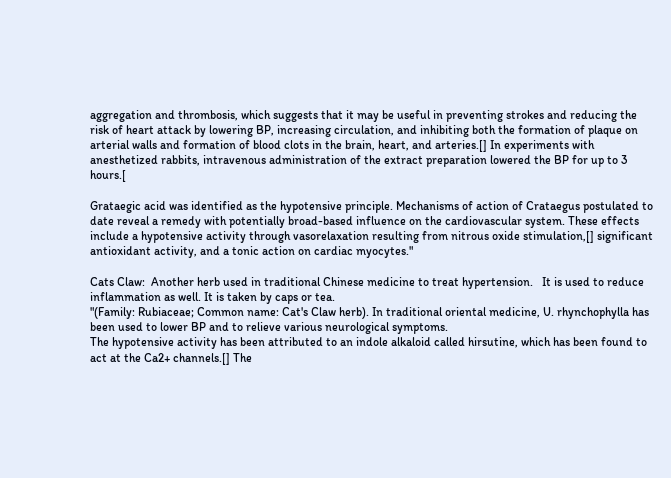aggregation and thrombosis, which suggests that it may be useful in preventing strokes and reducing the risk of heart attack by lowering BP, increasing circulation, and inhibiting both the formation of plaque on arterial walls and formation of blood clots in the brain, heart, and arteries.[] In experiments with anesthetized rabbits, intravenous administration of the extract preparation lowered the BP for up to 3 hours.[

Grataegic acid was identified as the hypotensive principle. Mechanisms of action of Crataegus postulated to date reveal a remedy with potentially broad-based influence on the cardiovascular system. These effects include a hypotensive activity through vasorelaxation resulting from nitrous oxide stimulation,[] significant antioxidant activity, and a tonic action on cardiac myocytes."

Cats Claw:  Another herb used in traditional Chinese medicine to treat hypertension.   It is used to reduce inflammation as well. It is taken by caps or tea.
"(Family: Rubiaceae; Common name: Cat's Claw herb). In traditional oriental medicine, U. rhynchophylla has been used to lower BP and to relieve various neurological symptoms.
The hypotensive activity has been attributed to an indole alkaloid called hirsutine, which has been found to act at the Ca2+ channels.[] The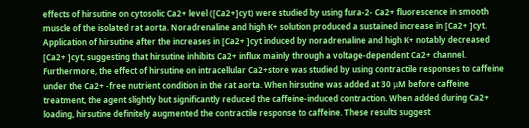effects of hirsutine on cytosolic Ca2+ level ([Ca2+]cyt) were studied by using fura-2- Ca2+ fluorescence in smooth muscle of the isolated rat aorta. Noradrenaline and high K+ solution produced a sustained increase in [Ca2+ ]cyt. Application of hirsutine after the increases in [Ca2+ ]cyt induced by noradrenaline and high K+ notably decreased [Ca2+ ]cyt, suggesting that hirsutine inhibits Ca2+ influx mainly through a voltage-dependent Ca2+ channel. Furthermore, the effect of hirsutine on intracellular Ca2+store was studied by using contractile responses to caffeine under the Ca2+ -free nutrient condition in the rat aorta. When hirsutine was added at 30 μM before caffeine treatment, the agent slightly but significantly reduced the caffeine-induced contraction. When added during Ca2+ loading, hirsutine definitely augmented the contractile response to caffeine. These results suggest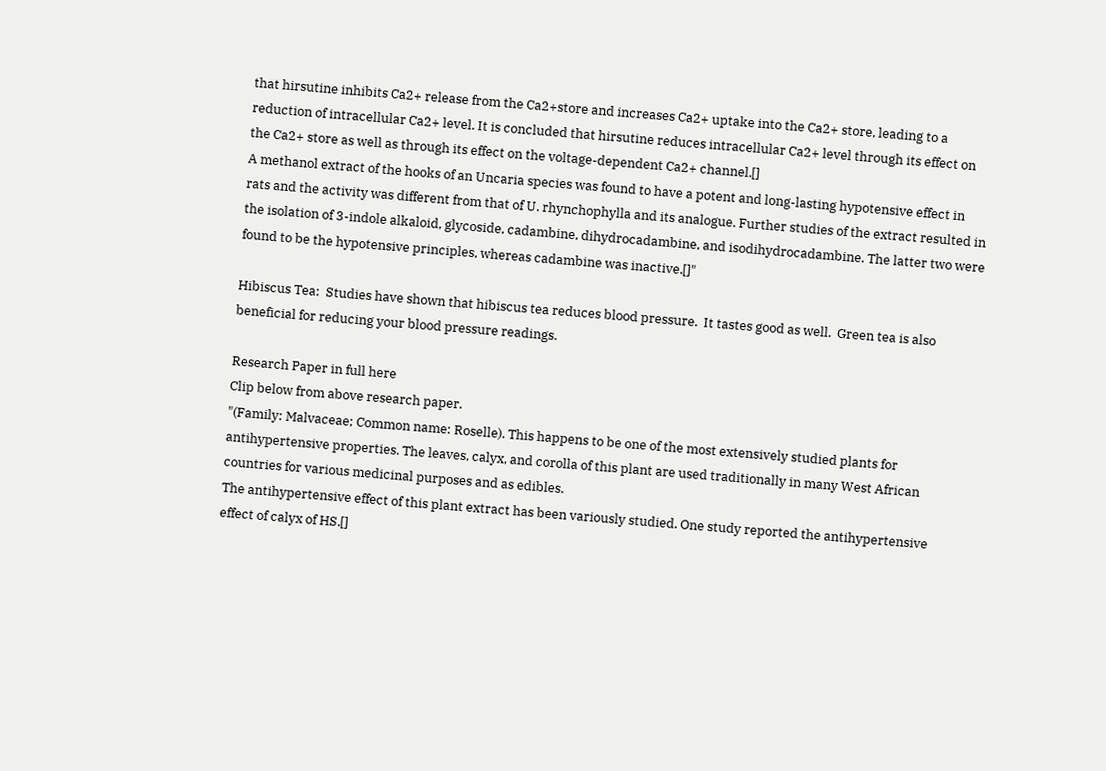that hirsutine inhibits Ca2+ release from the Ca2+store and increases Ca2+ uptake into the Ca2+ store, leading to a reduction of intracellular Ca2+ level. It is concluded that hirsutine reduces intracellular Ca2+ level through its effect on the Ca2+ store as well as through its effect on the voltage-dependent Ca2+ channel.[]
A methanol extract of the hooks of an Uncaria species was found to have a potent and long-lasting hypotensive effect in rats and the activity was different from that of U. rhynchophylla and its analogue. Further studies of the extract resulted in the isolation of 3-indole alkaloid, glycoside, cadambine, dihydrocadambine, and isodihydrocadambine. The latter two were found to be the hypotensive principles, whereas cadambine was inactive.[]"

Hibiscus Tea:  Studies have shown that hibiscus tea reduces blood pressure.  It tastes good as well.  Green tea is also beneficial for reducing your blood pressure readings.

Research Paper in full here
Clip below from above research paper.
"(Family: Malvaceae; Common name: Roselle). This happens to be one of the most extensively studied plants for antihypertensive properties. The leaves, calyx, and corolla of this plant are used traditionally in many West African countries for various medicinal purposes and as edibles.
The antihypertensive effect of this plant extract has been variously studied. One study reported the antihypertensive effect of calyx of HS.[]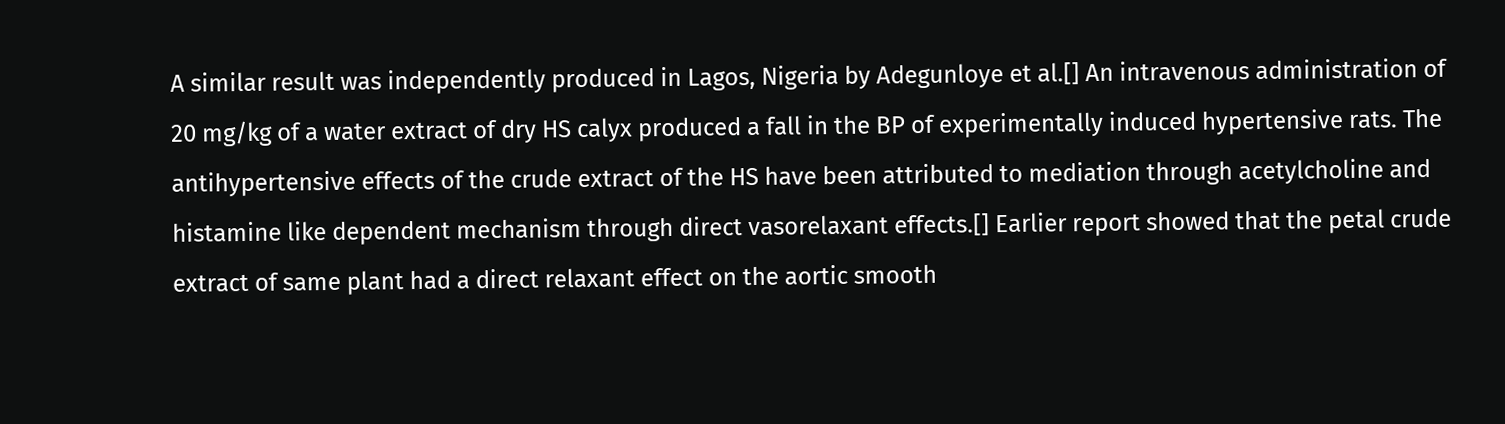A similar result was independently produced in Lagos, Nigeria by Adegunloye et al.[] An intravenous administration of 20 mg/kg of a water extract of dry HS calyx produced a fall in the BP of experimentally induced hypertensive rats. The antihypertensive effects of the crude extract of the HS have been attributed to mediation through acetylcholine and histamine like dependent mechanism through direct vasorelaxant effects.[] Earlier report showed that the petal crude extract of same plant had a direct relaxant effect on the aortic smooth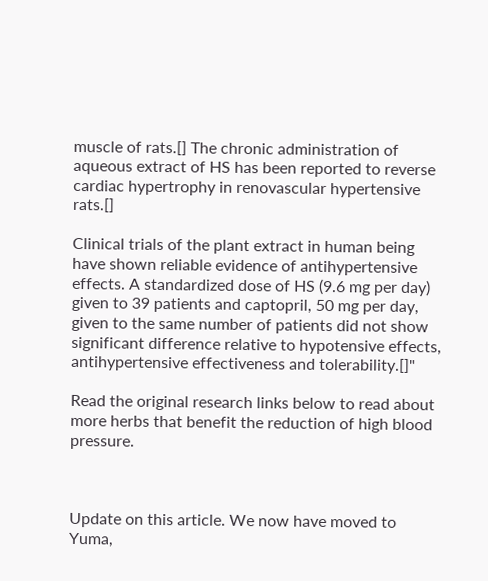muscle of rats.[] The chronic administration of aqueous extract of HS has been reported to reverse cardiac hypertrophy in renovascular hypertensive rats.[]

Clinical trials of the plant extract in human being have shown reliable evidence of antihypertensive effects. A standardized dose of HS (9.6 mg per day) given to 39 patients and captopril, 50 mg per day, given to the same number of patients did not show significant difference relative to hypotensive effects, antihypertensive effectiveness and tolerability.[]"

Read the original research links below to read about more herbs that benefit the reduction of high blood pressure.



Update on this article. We now have moved to Yuma,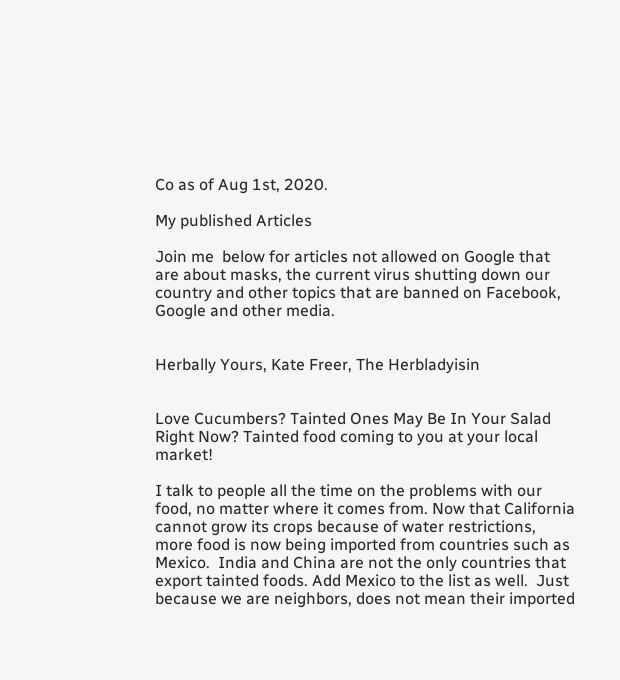Co as of Aug 1st, 2020.

My published Articles

Join me  below for articles not allowed on Google that are about masks, the current virus shutting down our country and other topics that are banned on Facebook, Google and other media.


Herbally Yours, Kate Freer, The Herbladyisin


Love Cucumbers? Tainted Ones May Be In Your Salad Right Now? Tainted food coming to you at your local market!

I talk to people all the time on the problems with our food, no matter where it comes from. Now that California cannot grow its crops because of water restrictions, more food is now being imported from countries such as Mexico.  India and China are not the only countries that export tainted foods. Add Mexico to the list as well.  Just  because we are neighbors, does not mean their imported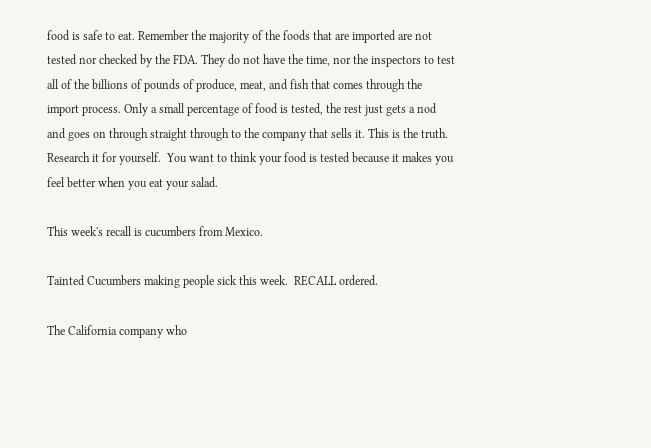food is safe to eat. Remember the majority of the foods that are imported are not tested nor checked by the FDA. They do not have the time, nor the inspectors to test all of the billions of pounds of produce, meat, and fish that comes through the import process. Only a small percentage of food is tested, the rest just gets a nod and goes on through straight through to the company that sells it. This is the truth. Research it for yourself.  You want to think your food is tested because it makes you feel better when you eat your salad.

This week's recall is cucumbers from Mexico.

Tainted Cucumbers making people sick this week.  RECALL ordered.

The California company who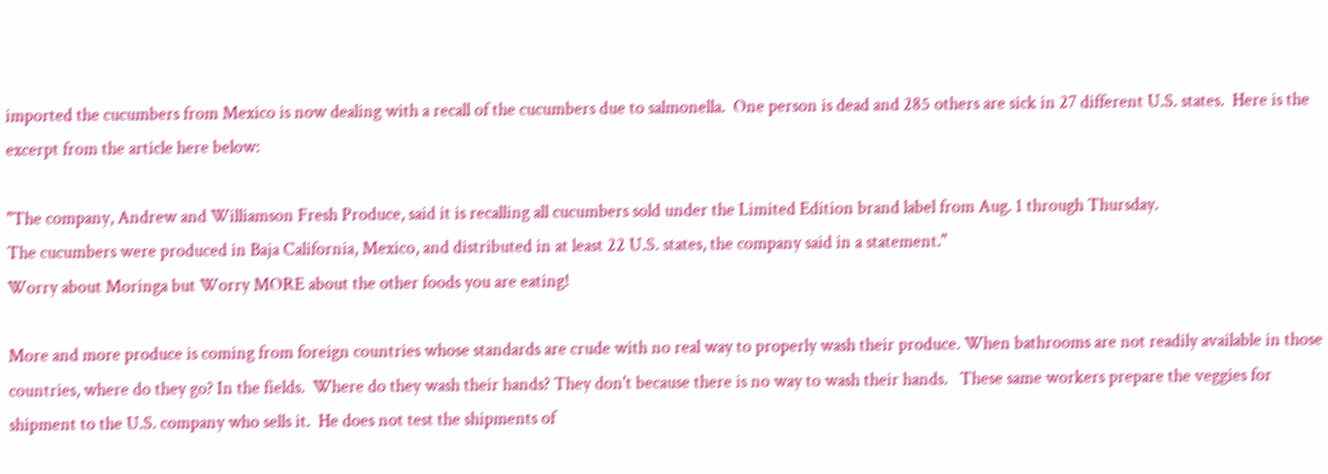imported the cucumbers from Mexico is now dealing with a recall of the cucumbers due to salmonella.  One person is dead and 285 others are sick in 27 different U.S. states.  Here is the excerpt from the article here below:

"The company, Andrew and Williamson Fresh Produce, said it is recalling all cucumbers sold under the Limited Edition brand label from Aug. 1 through Thursday.
The cucumbers were produced in Baja California, Mexico, and distributed in at least 22 U.S. states, the company said in a statement."
Worry about Moringa but Worry MORE about the other foods you are eating!

More and more produce is coming from foreign countries whose standards are crude with no real way to properly wash their produce. When bathrooms are not readily available in those countries, where do they go? In the fields.  Where do they wash their hands? They don't because there is no way to wash their hands.   These same workers prepare the veggies for shipment to the U.S. company who sells it.  He does not test the shipments of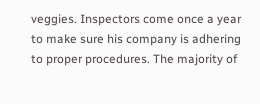veggies. Inspectors come once a year to make sure his company is adhering to proper procedures. The majority of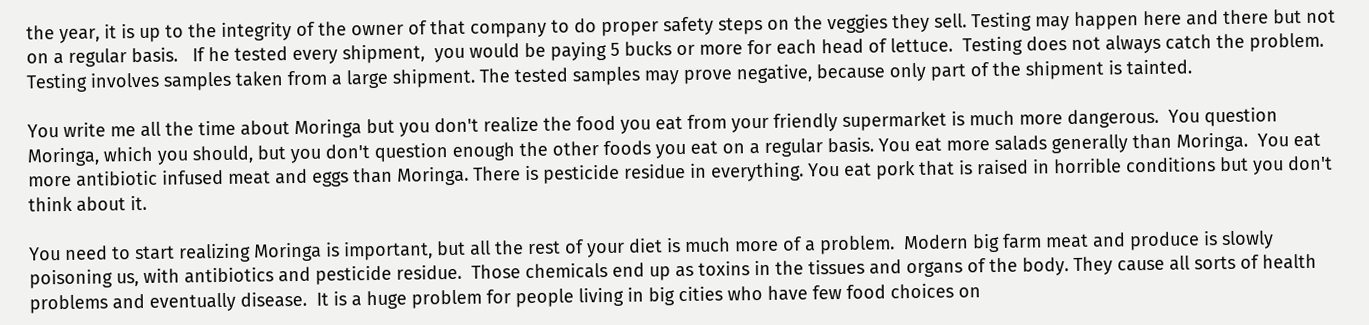the year, it is up to the integrity of the owner of that company to do proper safety steps on the veggies they sell. Testing may happen here and there but not on a regular basis.   If he tested every shipment,  you would be paying 5 bucks or more for each head of lettuce.  Testing does not always catch the problem. Testing involves samples taken from a large shipment. The tested samples may prove negative, because only part of the shipment is tainted.

You write me all the time about Moringa but you don't realize the food you eat from your friendly supermarket is much more dangerous.  You question Moringa, which you should, but you don't question enough the other foods you eat on a regular basis. You eat more salads generally than Moringa.  You eat more antibiotic infused meat and eggs than Moringa. There is pesticide residue in everything. You eat pork that is raised in horrible conditions but you don't think about it.

You need to start realizing Moringa is important, but all the rest of your diet is much more of a problem.  Modern big farm meat and produce is slowly poisoning us, with antibiotics and pesticide residue.  Those chemicals end up as toxins in the tissues and organs of the body. They cause all sorts of health problems and eventually disease.  It is a huge problem for people living in big cities who have few food choices on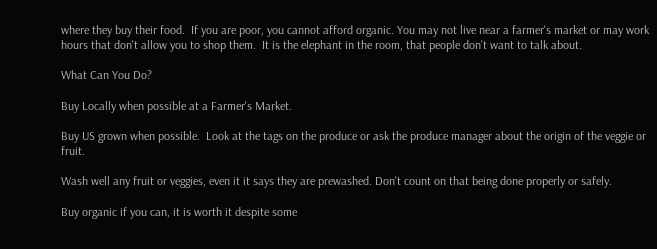where they buy their food.  If you are poor, you cannot afford organic. You may not live near a farmer's market or may work hours that don't allow you to shop them.  It is the elephant in the room, that people don't want to talk about.

What Can You Do?

Buy Locally when possible at a Farmer's Market.

Buy US grown when possible.  Look at the tags on the produce or ask the produce manager about the origin of the veggie or fruit.

Wash well any fruit or veggies, even it it says they are prewashed. Don't count on that being done properly or safely.

Buy organic if you can, it is worth it despite some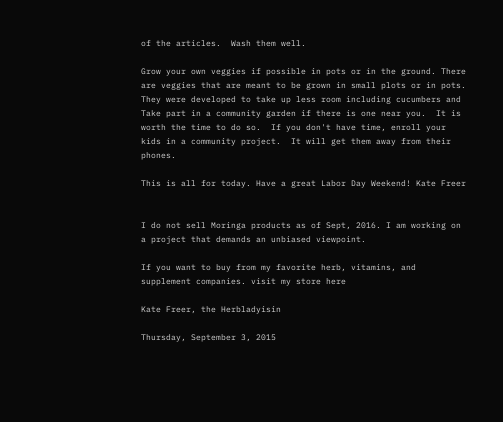of the articles.  Wash them well.

Grow your own veggies if possible in pots or in the ground. There are veggies that are meant to be grown in small plots or in pots. They were developed to take up less room including cucumbers and Take part in a community garden if there is one near you.  It is worth the time to do so.  If you don't have time, enroll your kids in a community project.  It will get them away from their phones.

This is all for today. Have a great Labor Day Weekend! Kate Freer


I do not sell Moringa products as of Sept, 2016. I am working on a project that demands an unbiased viewpoint.

If you want to buy from my favorite herb, vitamins, and supplement companies. visit my store here

Kate Freer, the Herbladyisin

Thursday, September 3, 2015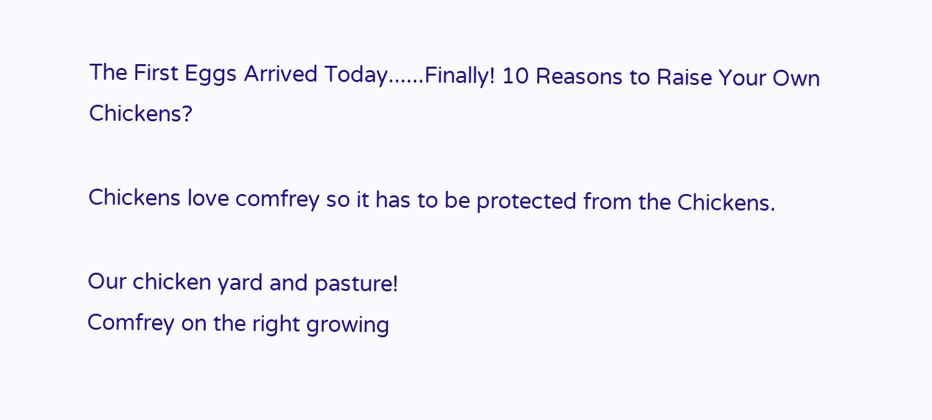The First Eggs Arrived Today......Finally! 10 Reasons to Raise Your Own Chickens?

Chickens love comfrey so it has to be protected from the Chickens.

Our chicken yard and pasture!
Comfrey on the right growing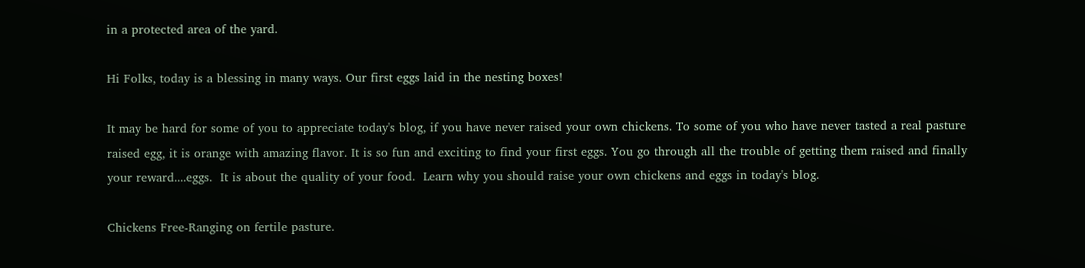in a protected area of the yard.

Hi Folks, today is a blessing in many ways. Our first eggs laid in the nesting boxes!

It may be hard for some of you to appreciate today's blog, if you have never raised your own chickens. To some of you who have never tasted a real pasture raised egg, it is orange with amazing flavor. It is so fun and exciting to find your first eggs. You go through all the trouble of getting them raised and finally your reward....eggs.  It is about the quality of your food.  Learn why you should raise your own chickens and eggs in today's blog.

Chickens Free-Ranging on fertile pasture.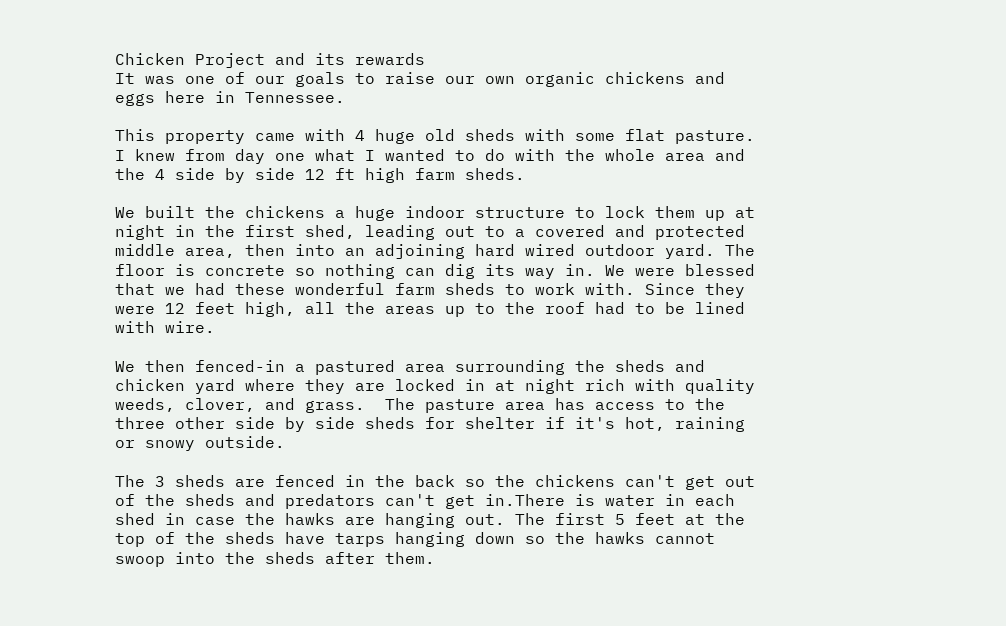Chicken Project and its rewards
It was one of our goals to raise our own organic chickens and eggs here in Tennessee.

This property came with 4 huge old sheds with some flat pasture. I knew from day one what I wanted to do with the whole area and the 4 side by side 12 ft high farm sheds.

We built the chickens a huge indoor structure to lock them up at night in the first shed, leading out to a covered and protected middle area, then into an adjoining hard wired outdoor yard. The floor is concrete so nothing can dig its way in. We were blessed that we had these wonderful farm sheds to work with. Since they were 12 feet high, all the areas up to the roof had to be lined with wire.

We then fenced-in a pastured area surrounding the sheds and chicken yard where they are locked in at night rich with quality weeds, clover, and grass.  The pasture area has access to the three other side by side sheds for shelter if it's hot, raining or snowy outside.

The 3 sheds are fenced in the back so the chickens can't get out of the sheds and predators can't get in.There is water in each shed in case the hawks are hanging out. The first 5 feet at the top of the sheds have tarps hanging down so the hawks cannot swoop into the sheds after them.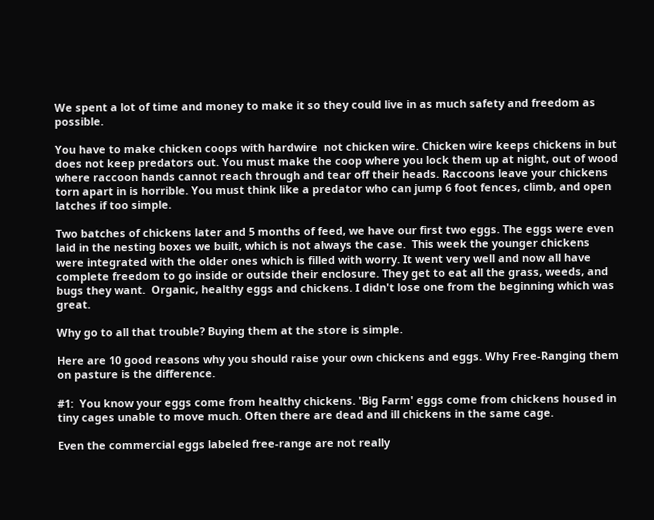We spent a lot of time and money to make it so they could live in as much safety and freedom as possible.

You have to make chicken coops with hardwire  not chicken wire. Chicken wire keeps chickens in but does not keep predators out. You must make the coop where you lock them up at night, out of wood where raccoon hands cannot reach through and tear off their heads. Raccoons leave your chickens torn apart in is horrible. You must think like a predator who can jump 6 foot fences, climb, and open latches if too simple.

Two batches of chickens later and 5 months of feed, we have our first two eggs. The eggs were even laid in the nesting boxes we built, which is not always the case.  This week the younger chickens were integrated with the older ones which is filled with worry. It went very well and now all have complete freedom to go inside or outside their enclosure. They get to eat all the grass, weeds, and bugs they want.  Organic, healthy eggs and chickens. I didn't lose one from the beginning which was great.

Why go to all that trouble? Buying them at the store is simple.

Here are 10 good reasons why you should raise your own chickens and eggs. Why Free-Ranging them on pasture is the difference.

#1:  You know your eggs come from healthy chickens. 'Big Farm' eggs come from chickens housed in tiny cages unable to move much. Often there are dead and ill chickens in the same cage.

Even the commercial eggs labeled free-range are not really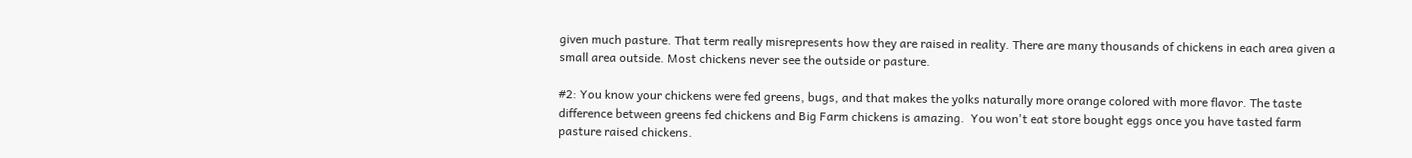given much pasture. That term really misrepresents how they are raised in reality. There are many thousands of chickens in each area given a small area outside. Most chickens never see the outside or pasture.

#2: You know your chickens were fed greens, bugs, and that makes the yolks naturally more orange colored with more flavor. The taste difference between greens fed chickens and Big Farm chickens is amazing.  You won't eat store bought eggs once you have tasted farm pasture raised chickens.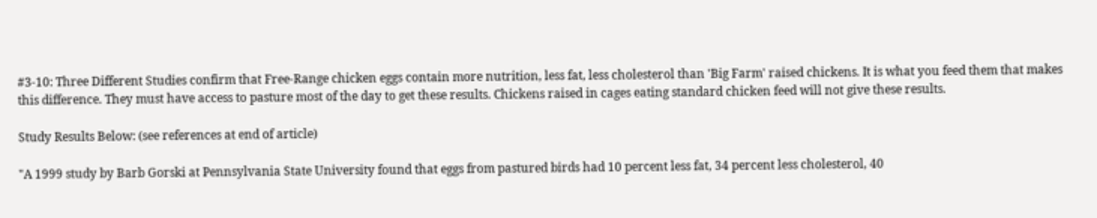#3-10: Three Different Studies confirm that Free-Range chicken eggs contain more nutrition, less fat, less cholesterol than 'Big Farm' raised chickens. It is what you feed them that makes this difference. They must have access to pasture most of the day to get these results. Chickens raised in cages eating standard chicken feed will not give these results.

Study Results Below: (see references at end of article)

"A 1999 study by Barb Gorski at Pennsylvania State University found that eggs from pastured birds had 10 percent less fat, 34 percent less cholesterol, 40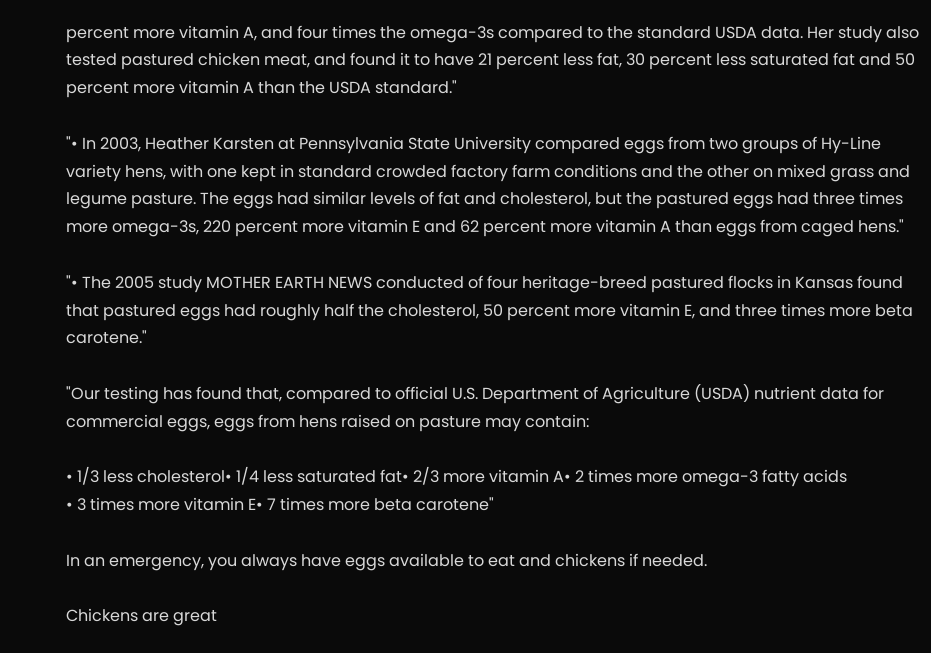percent more vitamin A, and four times the omega-3s compared to the standard USDA data. Her study also tested pastured chicken meat, and found it to have 21 percent less fat, 30 percent less saturated fat and 50 percent more vitamin A than the USDA standard."

"• In 2003, Heather Karsten at Pennsylvania State University compared eggs from two groups of Hy-Line variety hens, with one kept in standard crowded factory farm conditions and the other on mixed grass and legume pasture. The eggs had similar levels of fat and cholesterol, but the pastured eggs had three times more omega-3s, 220 percent more vitamin E and 62 percent more vitamin A than eggs from caged hens."

"• The 2005 study MOTHER EARTH NEWS conducted of four heritage-breed pastured flocks in Kansas found that pastured eggs had roughly half the cholesterol, 50 percent more vitamin E, and three times more beta carotene."

"Our testing has found that, compared to official U.S. Department of Agriculture (USDA) nutrient data for commercial eggs, eggs from hens raised on pasture may contain:

• 1/3 less cholesterol• 1/4 less saturated fat• 2/3 more vitamin A• 2 times more omega-3 fatty acids
• 3 times more vitamin E• 7 times more beta carotene"

In an emergency, you always have eggs available to eat and chickens if needed.

Chickens are great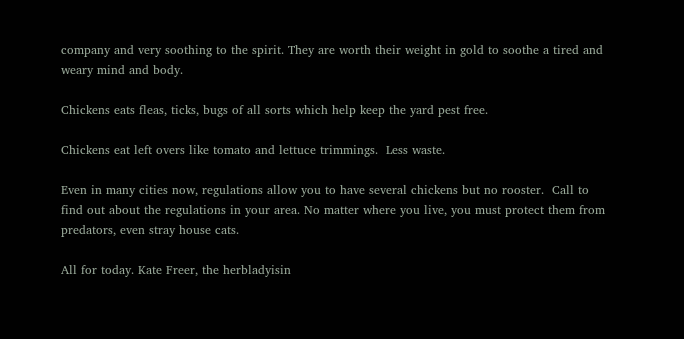company and very soothing to the spirit. They are worth their weight in gold to soothe a tired and weary mind and body.

Chickens eats fleas, ticks, bugs of all sorts which help keep the yard pest free.

Chickens eat left overs like tomato and lettuce trimmings.  Less waste.

Even in many cities now, regulations allow you to have several chickens but no rooster.  Call to find out about the regulations in your area. No matter where you live, you must protect them from predators, even stray house cats.

All for today. Kate Freer, the herbladyisin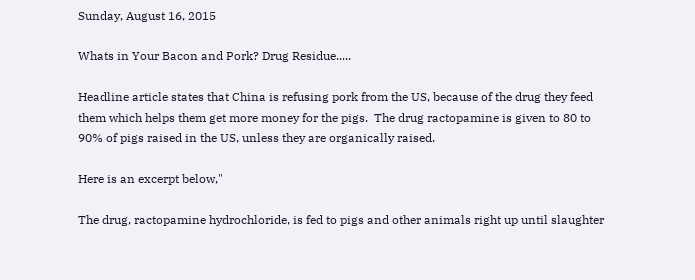Sunday, August 16, 2015

Whats in Your Bacon and Pork? Drug Residue.....

Headline article states that China is refusing pork from the US, because of the drug they feed them which helps them get more money for the pigs.  The drug ractopamine is given to 80 to 90% of pigs raised in the US, unless they are organically raised.

Here is an excerpt below,"

The drug, ractopamine hydrochloride, is fed to pigs and other animals right up until slaughter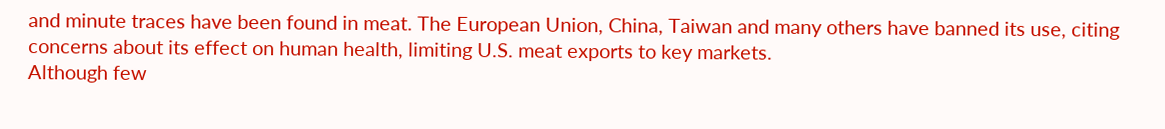and minute traces have been found in meat. The European Union, China, Taiwan and many others have banned its use, citing concerns about its effect on human health, limiting U.S. meat exports to key markets.
Although few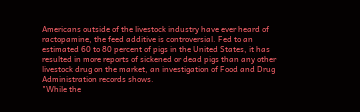Americans outside of the livestock industry have ever heard of ractopamine, the feed additive is controversial. Fed to an estimated 60 to 80 percent of pigs in the United States, it has resulted in more reports of sickened or dead pigs than any other livestock drug on the market, an investigation of Food and Drug Administration records shows.
"While the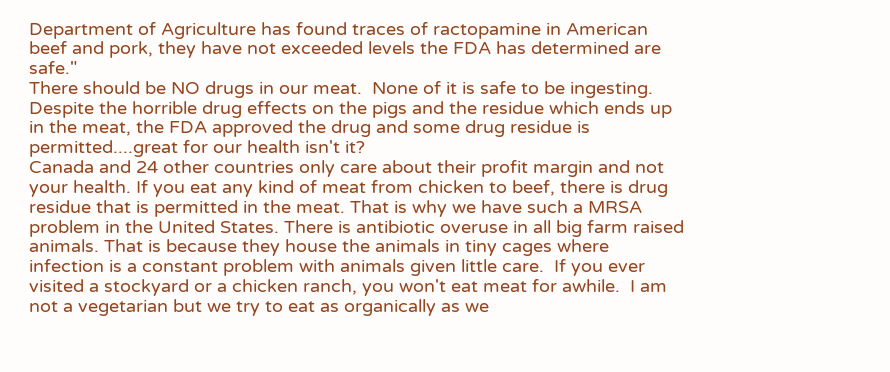Department of Agriculture has found traces of ractopamine in American beef and pork, they have not exceeded levels the FDA has determined are safe."
There should be NO drugs in our meat.  None of it is safe to be ingesting.
Despite the horrible drug effects on the pigs and the residue which ends up in the meat, the FDA approved the drug and some drug residue is permitted....great for our health isn't it?
Canada and 24 other countries only care about their profit margin and not your health. If you eat any kind of meat from chicken to beef, there is drug residue that is permitted in the meat. That is why we have such a MRSA problem in the United States. There is antibiotic overuse in all big farm raised animals. That is because they house the animals in tiny cages where infection is a constant problem with animals given little care.  If you ever visited a stockyard or a chicken ranch, you won't eat meat for awhile.  I am not a vegetarian but we try to eat as organically as we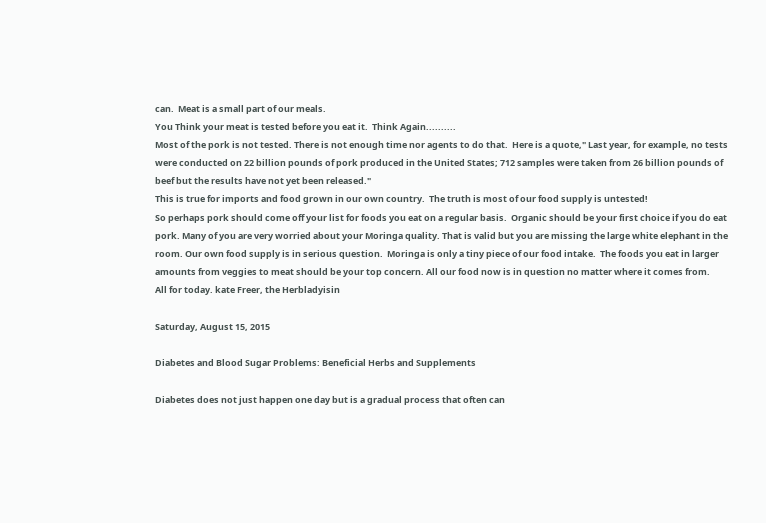can.  Meat is a small part of our meals.
You Think your meat is tested before you eat it.  Think Again..........
Most of the pork is not tested. There is not enough time nor agents to do that.  Here is a quote," Last year, for example, no tests were conducted on 22 billion pounds of pork produced in the United States; 712 samples were taken from 26 billion pounds of beef but the results have not yet been released."
This is true for imports and food grown in our own country.  The truth is most of our food supply is untested!
So perhaps pork should come off your list for foods you eat on a regular basis.  Organic should be your first choice if you do eat pork. Many of you are very worried about your Moringa quality. That is valid but you are missing the large white elephant in the room. Our own food supply is in serious question.  Moringa is only a tiny piece of our food intake.  The foods you eat in larger amounts from veggies to meat should be your top concern. All our food now is in question no matter where it comes from.
All for today. kate Freer, the Herbladyisin

Saturday, August 15, 2015

Diabetes and Blood Sugar Problems: Beneficial Herbs and Supplements

Diabetes does not just happen one day but is a gradual process that often can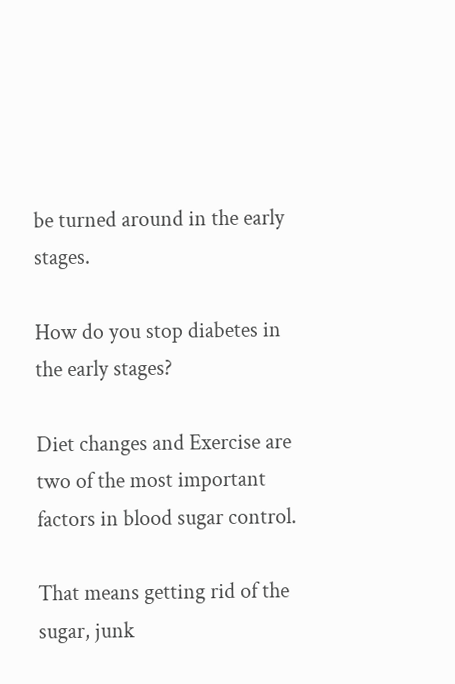be turned around in the early stages.

How do you stop diabetes in the early stages?

Diet changes and Exercise are two of the most important factors in blood sugar control.

That means getting rid of the sugar, junk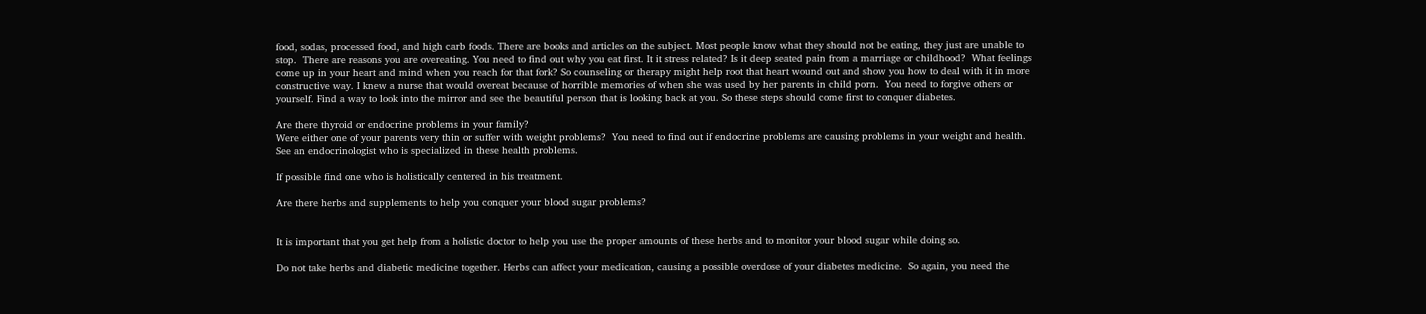food, sodas, processed food, and high carb foods. There are books and articles on the subject. Most people know what they should not be eating, they just are unable to stop.  There are reasons you are overeating. You need to find out why you eat first. It it stress related? Is it deep seated pain from a marriage or childhood?  What feelings come up in your heart and mind when you reach for that fork? So counseling or therapy might help root that heart wound out and show you how to deal with it in more constructive way. I knew a nurse that would overeat because of horrible memories of when she was used by her parents in child porn.  You need to forgive others or yourself. Find a way to look into the mirror and see the beautiful person that is looking back at you. So these steps should come first to conquer diabetes.

Are there thyroid or endocrine problems in your family?
Were either one of your parents very thin or suffer with weight problems?  You need to find out if endocrine problems are causing problems in your weight and health.  See an endocrinologist who is specialized in these health problems.

If possible find one who is holistically centered in his treatment.

Are there herbs and supplements to help you conquer your blood sugar problems?


It is important that you get help from a holistic doctor to help you use the proper amounts of these herbs and to monitor your blood sugar while doing so.

Do not take herbs and diabetic medicine together. Herbs can affect your medication, causing a possible overdose of your diabetes medicine.  So again, you need the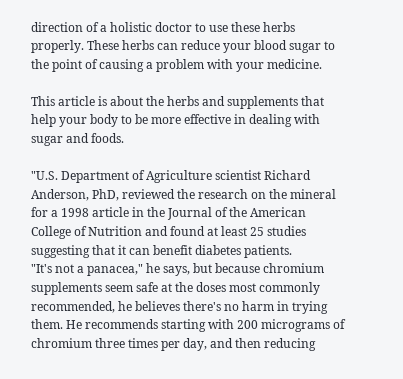direction of a holistic doctor to use these herbs properly. These herbs can reduce your blood sugar to the point of causing a problem with your medicine.

This article is about the herbs and supplements that help your body to be more effective in dealing with sugar and foods.

"U.S. Department of Agriculture scientist Richard Anderson, PhD, reviewed the research on the mineral for a 1998 article in the Journal of the American College of Nutrition and found at least 25 studies suggesting that it can benefit diabetes patients.
"It's not a panacea," he says, but because chromium supplements seem safe at the doses most commonly recommended, he believes there's no harm in trying them. He recommends starting with 200 micrograms of chromium three times per day, and then reducing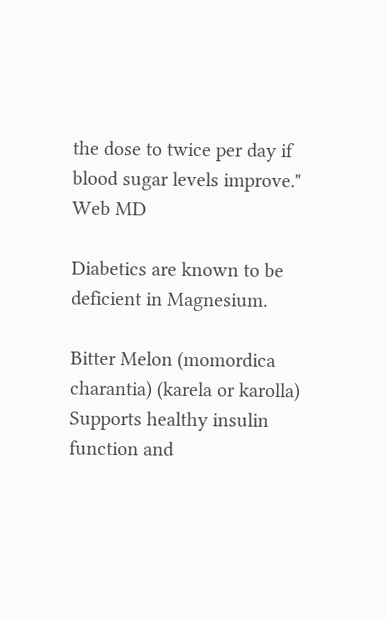the dose to twice per day if blood sugar levels improve."  Web MD

Diabetics are known to be deficient in Magnesium.

Bitter Melon (momordica charantia) (karela or karolla)
Supports healthy insulin function and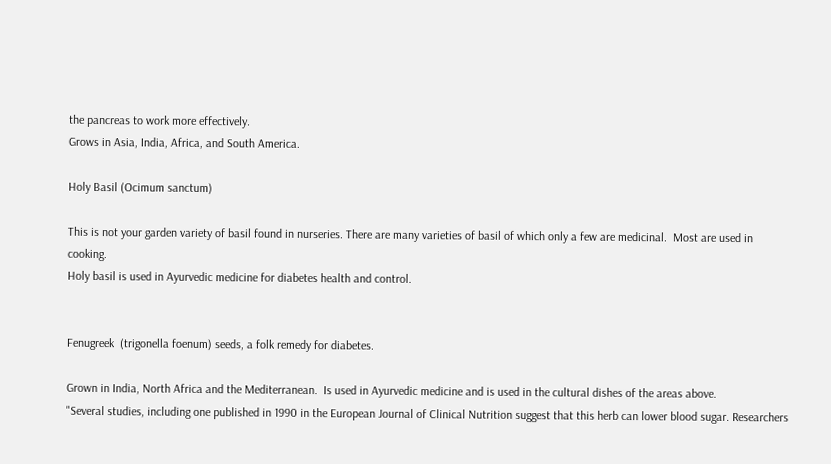the pancreas to work more effectively.
Grows in Asia, India, Africa, and South America.

Holy Basil (Ocimum sanctum)

This is not your garden variety of basil found in nurseries. There are many varieties of basil of which only a few are medicinal.  Most are used in cooking.
Holy basil is used in Ayurvedic medicine for diabetes health and control.


Fenugreek  (trigonella foenum) seeds, a folk remedy for diabetes.

Grown in India, North Africa and the Mediterranean.  Is used in Ayurvedic medicine and is used in the cultural dishes of the areas above.
"Several studies, including one published in 1990 in the European Journal of Clinical Nutrition suggest that this herb can lower blood sugar. Researchers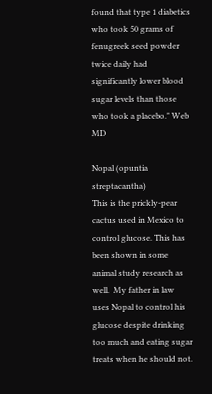found that type 1 diabetics who took 50 grams of fenugreek seed powder twice daily had significantly lower blood sugar levels than those who took a placebo." Web MD

Nopal (opuntia streptacantha)
This is the prickly-pear cactus used in Mexico to control glucose. This has been shown in some animal study research as well.  My father in law uses Nopal to control his glucose despite drinking too much and eating sugar treats when he should not.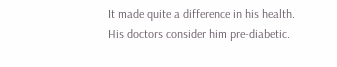It made quite a difference in his health.  His doctors consider him pre-diabetic.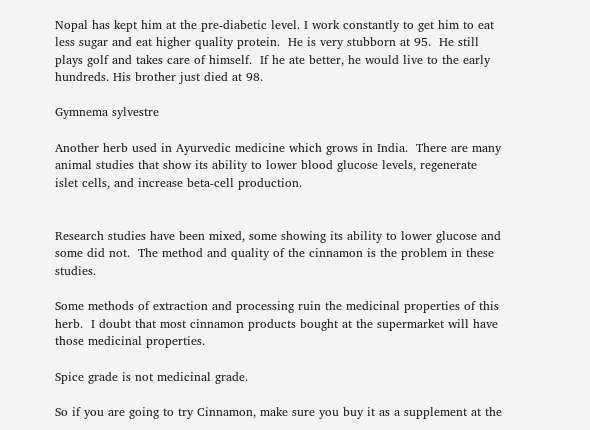Nopal has kept him at the pre-diabetic level. I work constantly to get him to eat less sugar and eat higher quality protein.  He is very stubborn at 95.  He still plays golf and takes care of himself.  If he ate better, he would live to the early hundreds. His brother just died at 98.

Gymnema sylvestre

Another herb used in Ayurvedic medicine which grows in India.  There are many animal studies that show its ability to lower blood glucose levels, regenerate islet cells, and increase beta-cell production.


Research studies have been mixed, some showing its ability to lower glucose and some did not.  The method and quality of the cinnamon is the problem in these studies.

Some methods of extraction and processing ruin the medicinal properties of this herb.  I doubt that most cinnamon products bought at the supermarket will have those medicinal properties.

Spice grade is not medicinal grade.

So if you are going to try Cinnamon, make sure you buy it as a supplement at the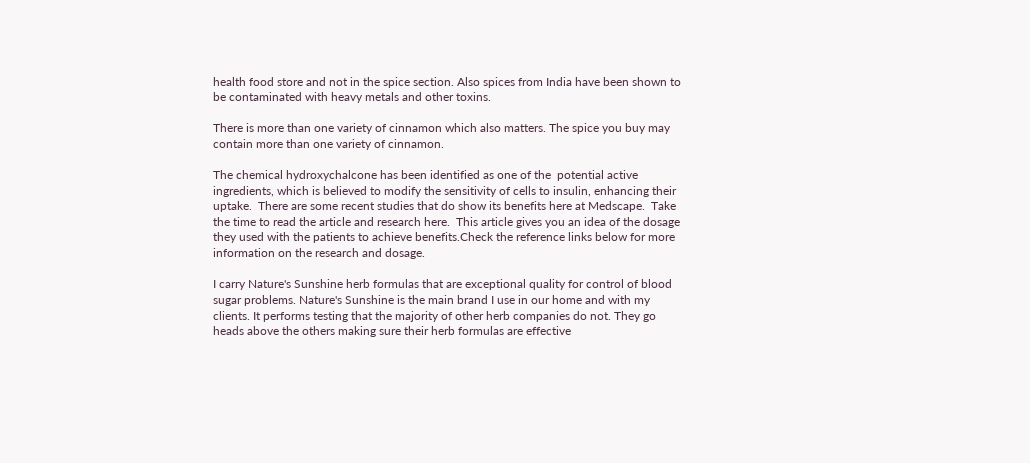health food store and not in the spice section. Also spices from India have been shown to be contaminated with heavy metals and other toxins.

There is more than one variety of cinnamon which also matters. The spice you buy may contain more than one variety of cinnamon.

The chemical hydroxychalcone has been identified as one of the  potential active ingredients, which is believed to modify the sensitivity of cells to insulin, enhancing their uptake.  There are some recent studies that do show its benefits here at Medscape.  Take the time to read the article and research here.  This article gives you an idea of the dosage they used with the patients to achieve benefits.Check the reference links below for more information on the research and dosage.

I carry Nature's Sunshine herb formulas that are exceptional quality for control of blood sugar problems. Nature's Sunshine is the main brand I use in our home and with my clients. It performs testing that the majority of other herb companies do not. They go heads above the others making sure their herb formulas are effective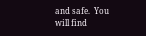and safe.  You will find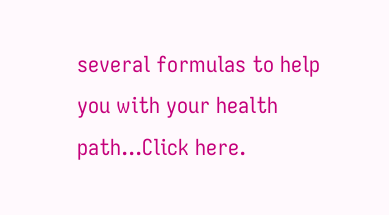several formulas to help you with your health path...Click here.